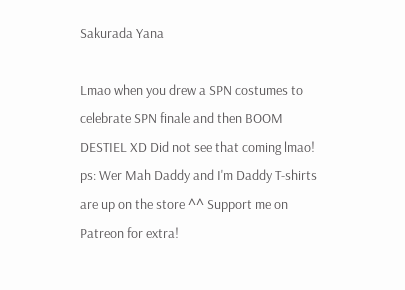Sakurada Yana

Lmao when you drew a SPN costumes to celebrate SPN finale and then BOOM DESTIEL XD Did not see that coming lmao! ps: Wer Mah Daddy and I'm Daddy T-shirts are up on the store ^^ Support me on Patreon for extra!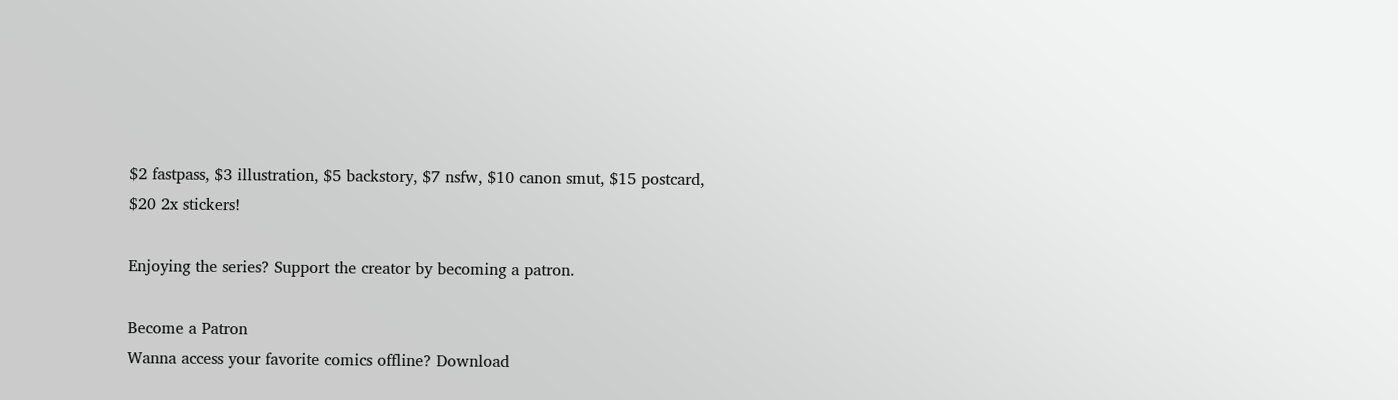$2 fastpass, $3 illustration, $5 backstory, $7 nsfw, $10 canon smut, $15 postcard, $20 2x stickers!

Enjoying the series? Support the creator by becoming a patron.

Become a Patron
Wanna access your favorite comics offline? Download